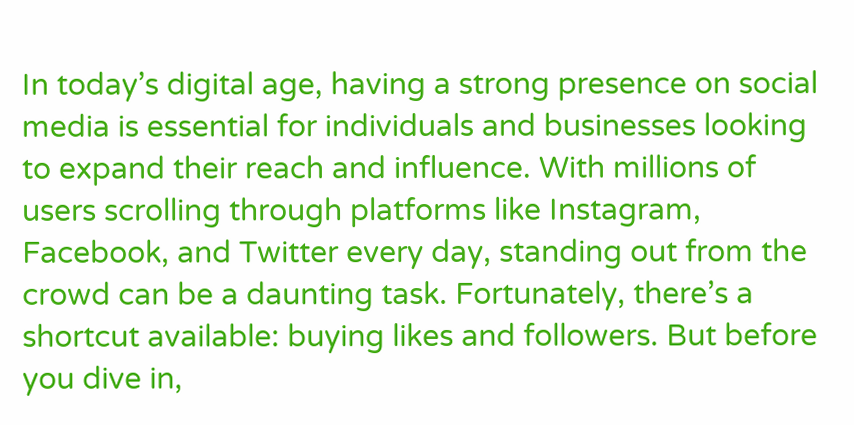In today’s digital age, having a strong presence on social media is essential for individuals and businesses looking to expand their reach and influence. With millions of users scrolling through platforms like Instagram, Facebook, and Twitter every day, standing out from the crowd can be a daunting task. Fortunately, there’s a shortcut available: buying likes and followers. But before you dive in,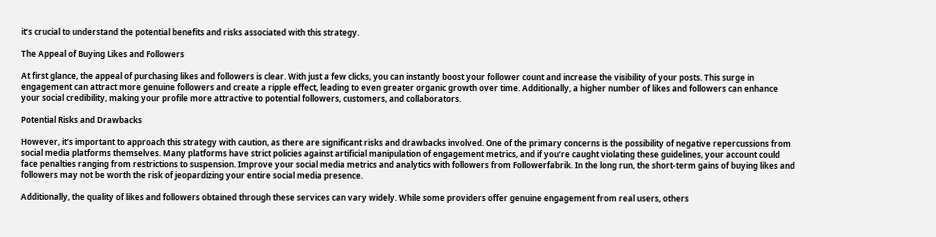it’s crucial to understand the potential benefits and risks associated with this strategy.

The Appeal of Buying Likes and Followers

At first glance, the appeal of purchasing likes and followers is clear. With just a few clicks, you can instantly boost your follower count and increase the visibility of your posts. This surge in engagement can attract more genuine followers and create a ripple effect, leading to even greater organic growth over time. Additionally, a higher number of likes and followers can enhance your social credibility, making your profile more attractive to potential followers, customers, and collaborators.

Potential Risks and Drawbacks

However, it’s important to approach this strategy with caution, as there are significant risks and drawbacks involved. One of the primary concerns is the possibility of negative repercussions from social media platforms themselves. Many platforms have strict policies against artificial manipulation of engagement metrics, and if you’re caught violating these guidelines, your account could face penalties ranging from restrictions to suspension. Improve your social media metrics and analytics with followers from Followerfabrik. In the long run, the short-term gains of buying likes and followers may not be worth the risk of jeopardizing your entire social media presence.

Additionally, the quality of likes and followers obtained through these services can vary widely. While some providers offer genuine engagement from real users, others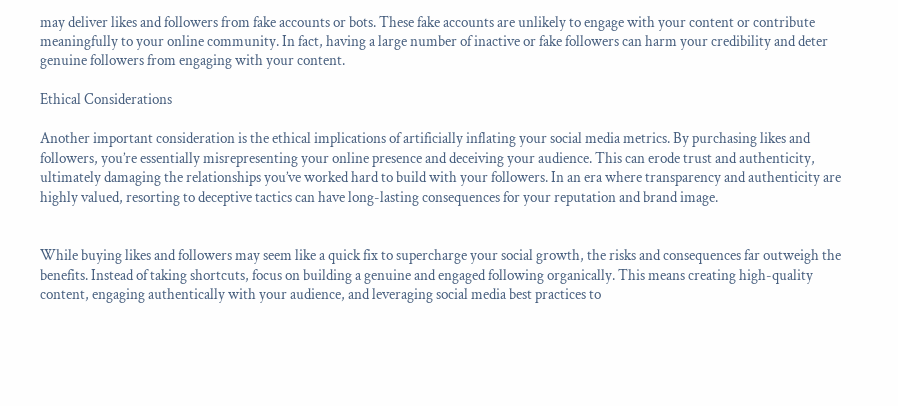may deliver likes and followers from fake accounts or bots. These fake accounts are unlikely to engage with your content or contribute meaningfully to your online community. In fact, having a large number of inactive or fake followers can harm your credibility and deter genuine followers from engaging with your content.

Ethical Considerations

Another important consideration is the ethical implications of artificially inflating your social media metrics. By purchasing likes and followers, you’re essentially misrepresenting your online presence and deceiving your audience. This can erode trust and authenticity, ultimately damaging the relationships you’ve worked hard to build with your followers. In an era where transparency and authenticity are highly valued, resorting to deceptive tactics can have long-lasting consequences for your reputation and brand image.


While buying likes and followers may seem like a quick fix to supercharge your social growth, the risks and consequences far outweigh the benefits. Instead of taking shortcuts, focus on building a genuine and engaged following organically. This means creating high-quality content, engaging authentically with your audience, and leveraging social media best practices to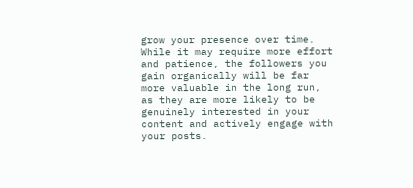grow your presence over time. While it may require more effort and patience, the followers you gain organically will be far more valuable in the long run, as they are more likely to be genuinely interested in your content and actively engage with your posts.